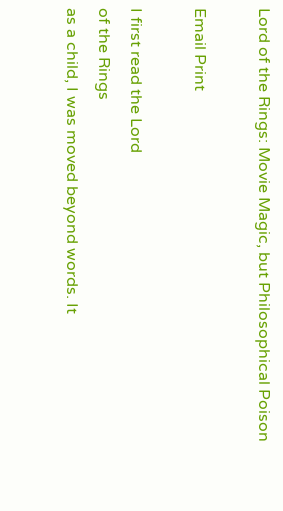Lord of the Rings: Movie Magic, but Philosophical Poison

Email Print

I first read the Lord
of the Rings
as a child, I was moved beyond words. It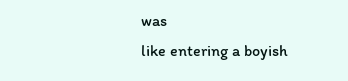was
like entering a boyish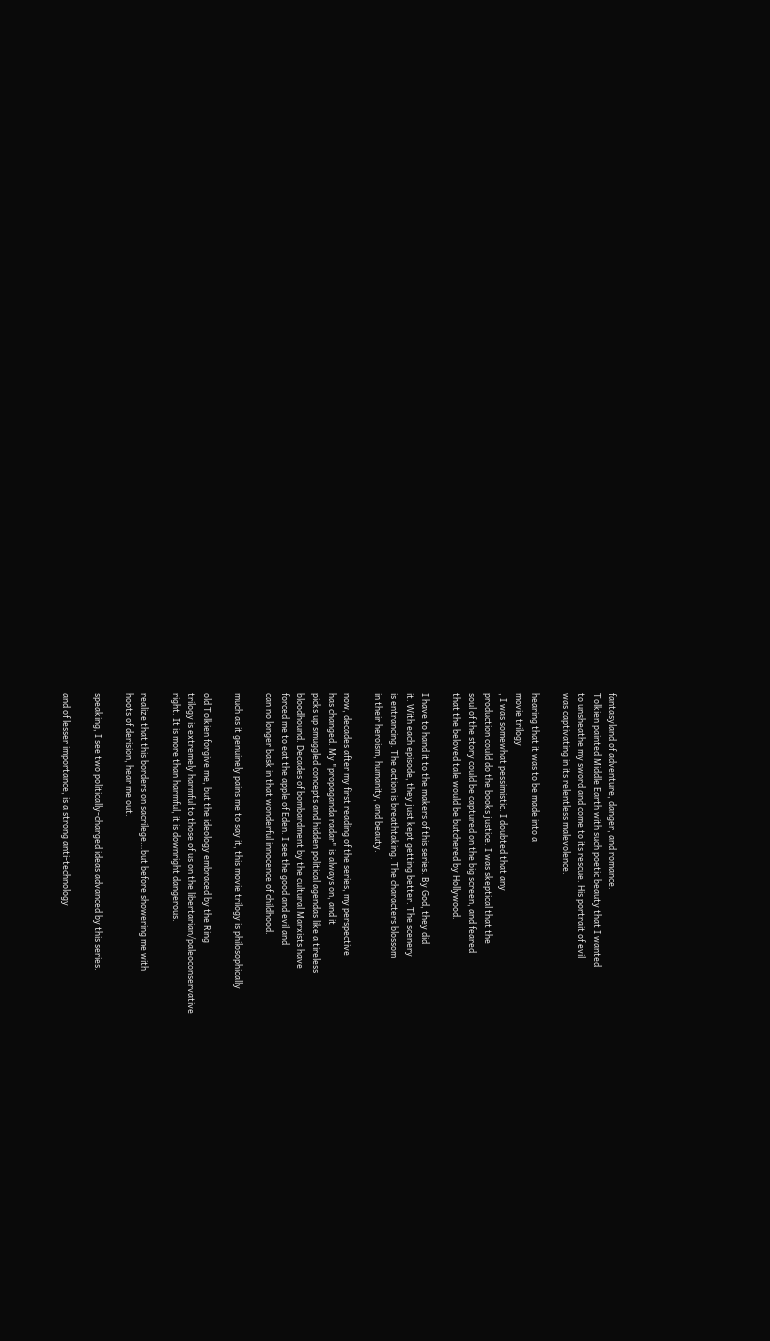fantasyland of adventure, danger, and romance.
Tolkien painted Middle Earth with such poetic beauty that I wanted
to unsheathe my sword and come to its rescue. His portrait of evil
was captivating in its relentless malevolence.

hearing that it was to be made into a
movie trilogy
, I was somewhat pessimistic. I doubted that any
production could do the books justice. I was skeptical that the
soul of the story could be captured on the big screen, and feared
that the beloved tale would be butchered by Hollywood.

I have to hand it to the makers of this series. By God, they did
it. With each episode, they just kept getting better. The scenery
is entrancing. The action is breathtaking. The characters blossom
in their heroism, humanity, and beauty.

now, decades after my first reading of the series, my perspective
has changed. My "propaganda radar" is always on, and it
picks up smuggled concepts and hidden political agendas like a tireless
bloodhound. Decades of bombardment by the cultural Marxists have
forced me to eat the apple of Eden. I see the good and evil and
can no longer bask in that wonderful innocence of childhood.

much as it genuinely pains me to say it, this movie trilogy is philosophically

old Tolkien forgive me, but the ideology embraced by the Ring
trilogy is extremely harmful to those of us on the libertarian/paleoconservative
right. It is more than harmful, it is downright dangerous.

realize that this borders on sacrilege…but before showering me with
hoots of derision, hear me out.

speaking, I see two politically-charged ideas advanced by this series.

and of lesser importance, is a strong anti-technology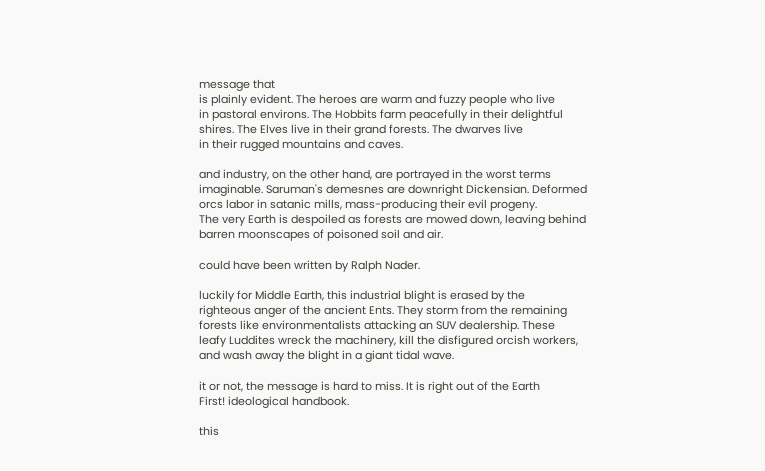message that
is plainly evident. The heroes are warm and fuzzy people who live
in pastoral environs. The Hobbits farm peacefully in their delightful
shires. The Elves live in their grand forests. The dwarves live
in their rugged mountains and caves.

and industry, on the other hand, are portrayed in the worst terms
imaginable. Saruman's demesnes are downright Dickensian. Deformed
orcs labor in satanic mills, mass-producing their evil progeny.
The very Earth is despoiled as forests are mowed down, leaving behind
barren moonscapes of poisoned soil and air.

could have been written by Ralph Nader.

luckily for Middle Earth, this industrial blight is erased by the
righteous anger of the ancient Ents. They storm from the remaining
forests like environmentalists attacking an SUV dealership. These
leafy Luddites wreck the machinery, kill the disfigured orcish workers,
and wash away the blight in a giant tidal wave.

it or not, the message is hard to miss. It is right out of the Earth
First! ideological handbook.

this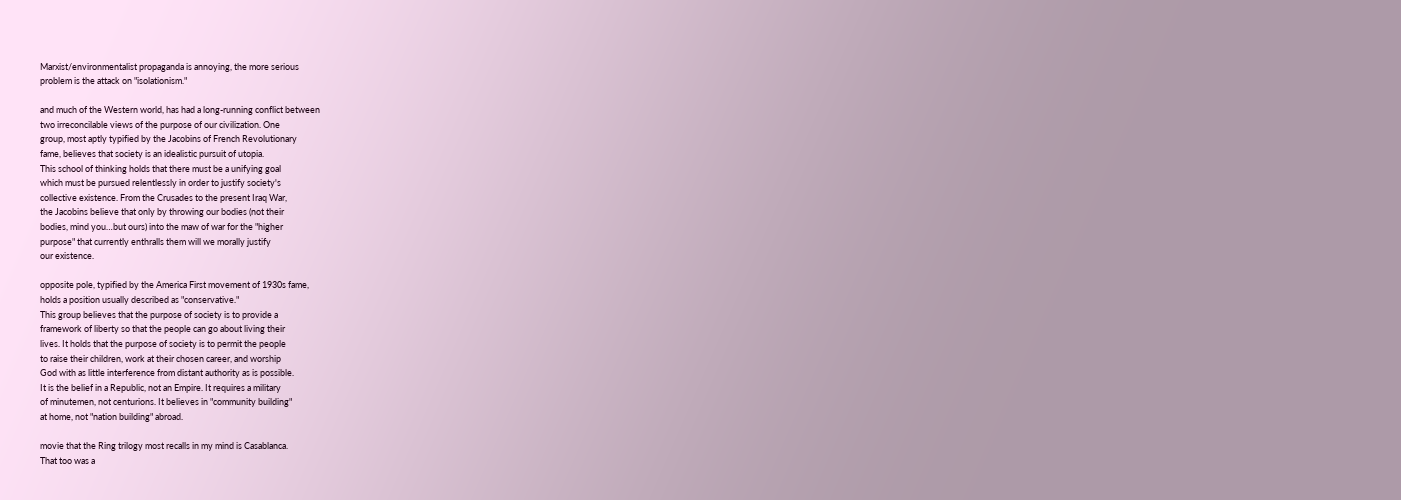Marxist/environmentalist propaganda is annoying, the more serious
problem is the attack on "isolationism."

and much of the Western world, has had a long-running conflict between
two irreconcilable views of the purpose of our civilization. One
group, most aptly typified by the Jacobins of French Revolutionary
fame, believes that society is an idealistic pursuit of utopia.
This school of thinking holds that there must be a unifying goal
which must be pursued relentlessly in order to justify society's
collective existence. From the Crusades to the present Iraq War,
the Jacobins believe that only by throwing our bodies (not their
bodies, mind you…but ours) into the maw of war for the "higher
purpose" that currently enthralls them will we morally justify
our existence.

opposite pole, typified by the America First movement of 1930s fame,
holds a position usually described as "conservative."
This group believes that the purpose of society is to provide a
framework of liberty so that the people can go about living their
lives. It holds that the purpose of society is to permit the people
to raise their children, work at their chosen career, and worship
God with as little interference from distant authority as is possible.
It is the belief in a Republic, not an Empire. It requires a military
of minutemen, not centurions. It believes in "community building"
at home, not "nation building" abroad.

movie that the Ring trilogy most recalls in my mind is Casablanca.
That too was a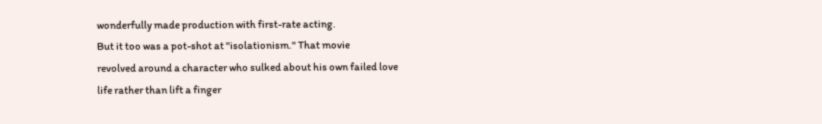wonderfully made production with first-rate acting.
But it too was a pot-shot at "isolationism." That movie
revolved around a character who sulked about his own failed love
life rather than lift a finger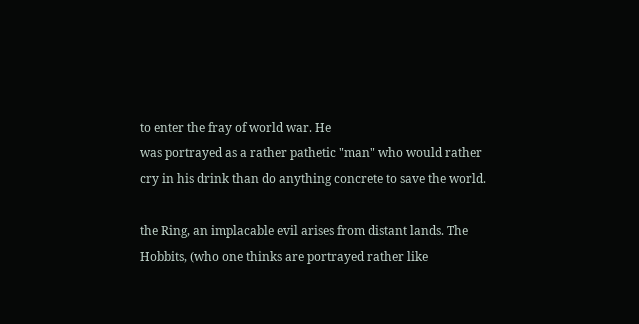to enter the fray of world war. He
was portrayed as a rather pathetic "man" who would rather
cry in his drink than do anything concrete to save the world.

the Ring, an implacable evil arises from distant lands. The
Hobbits, (who one thinks are portrayed rather like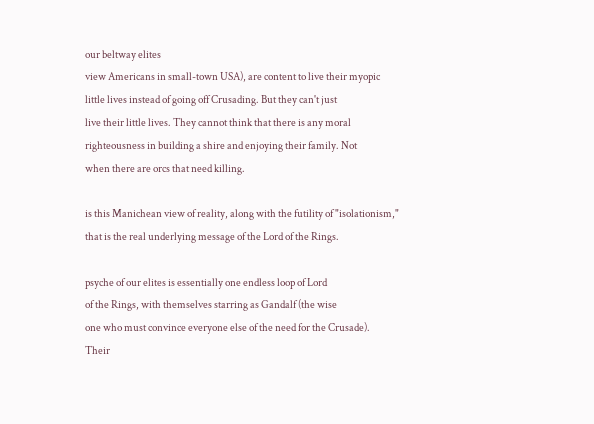our beltway elites
view Americans in small-town USA), are content to live their myopic
little lives instead of going off Crusading. But they can't just
live their little lives. They cannot think that there is any moral
righteousness in building a shire and enjoying their family. Not
when there are orcs that need killing.

is this Manichean view of reality, along with the futility of "isolationism,"
that is the real underlying message of the Lord of the Rings.

psyche of our elites is essentially one endless loop of Lord
of the Rings, with themselves starring as Gandalf (the wise
one who must convince everyone else of the need for the Crusade).
Their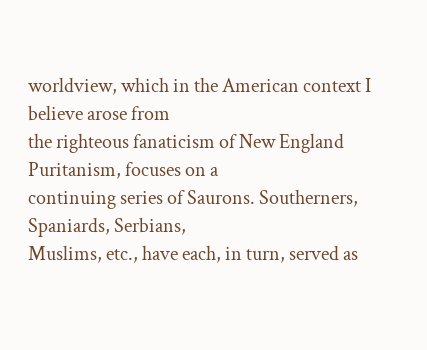worldview, which in the American context I believe arose from
the righteous fanaticism of New England Puritanism, focuses on a
continuing series of Saurons. Southerners, Spaniards, Serbians,
Muslims, etc., have each, in turn, served as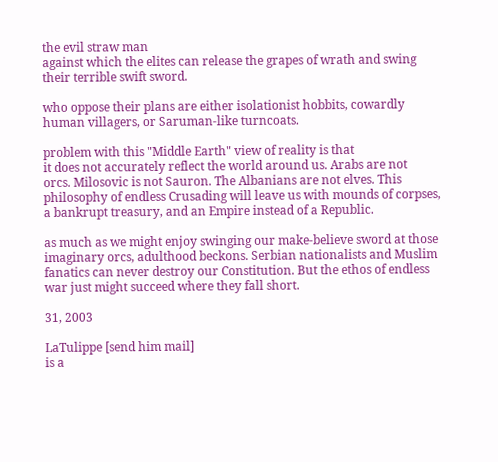the evil straw man
against which the elites can release the grapes of wrath and swing
their terrible swift sword.

who oppose their plans are either isolationist hobbits, cowardly
human villagers, or Saruman-like turncoats.

problem with this "Middle Earth" view of reality is that
it does not accurately reflect the world around us. Arabs are not
orcs. Milosovic is not Sauron. The Albanians are not elves. This
philosophy of endless Crusading will leave us with mounds of corpses,
a bankrupt treasury, and an Empire instead of a Republic.

as much as we might enjoy swinging our make-believe sword at those
imaginary orcs, adulthood beckons. Serbian nationalists and Muslim
fanatics can never destroy our Constitution. But the ethos of endless
war just might succeed where they fall short.

31, 2003

LaTulippe [send him mail]
is a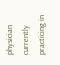physician currently practicing in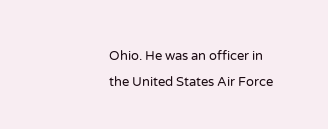Ohio. He was an officer in
the United States Air Force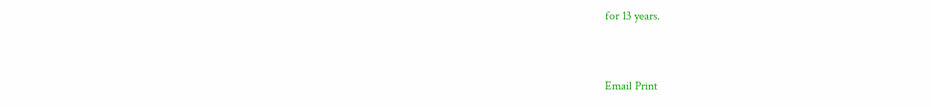for 13 years.


Email Print